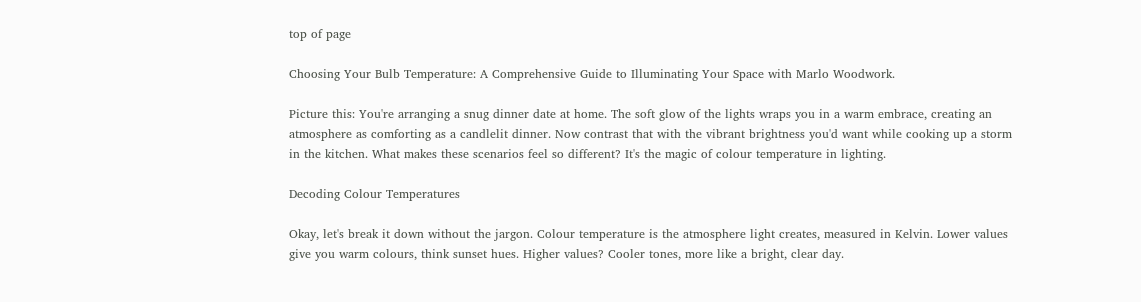top of page

Choosing Your Bulb Temperature: A Comprehensive Guide to Illuminating Your Space with Marlo Woodwork.

Picture this: You're arranging a snug dinner date at home. The soft glow of the lights wraps you in a warm embrace, creating an atmosphere as comforting as a candlelit dinner. Now contrast that with the vibrant brightness you'd want while cooking up a storm in the kitchen. What makes these scenarios feel so different? It's the magic of colour temperature in lighting.

Decoding Colour Temperatures

Okay, let's break it down without the jargon. Colour temperature is the atmosphere light creates, measured in Kelvin. Lower values give you warm colours, think sunset hues. Higher values? Cooler tones, more like a bright, clear day.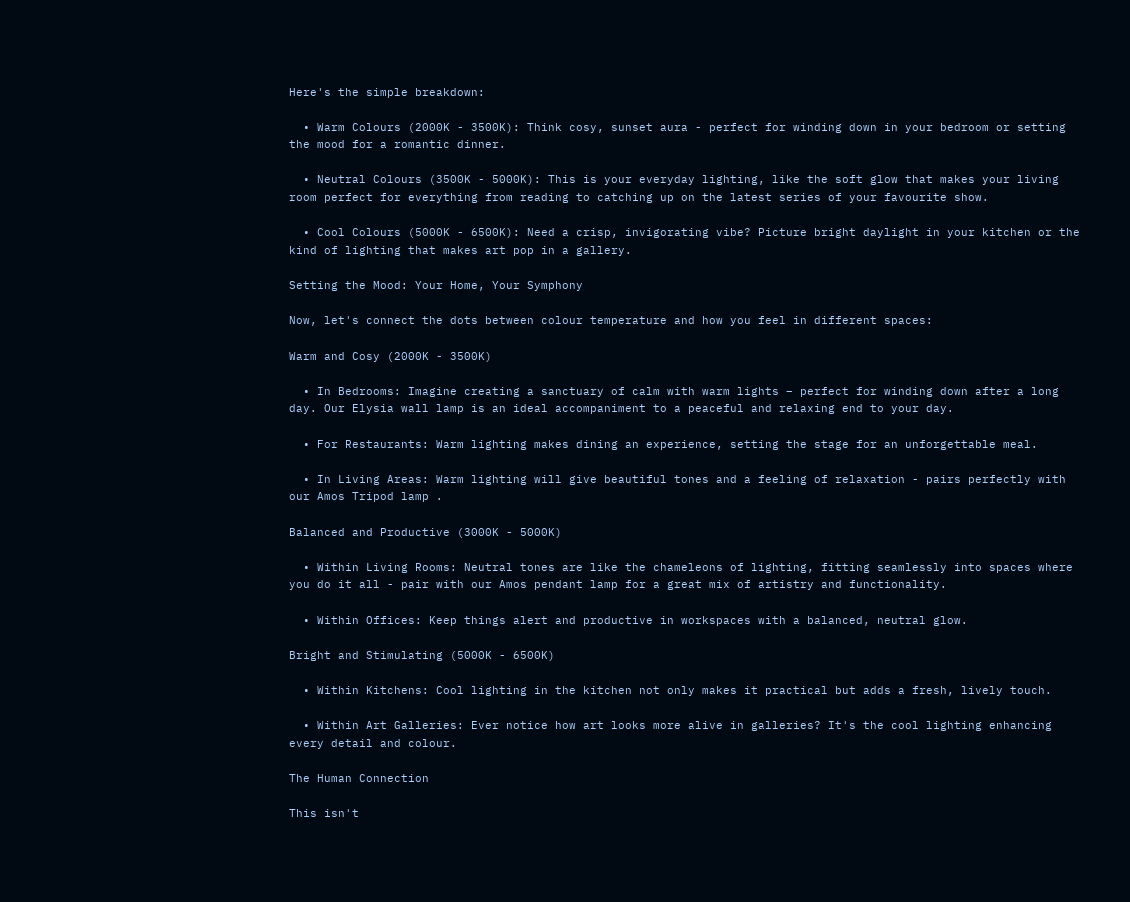Here's the simple breakdown:

  • Warm Colours (2000K - 3500K): Think cosy, sunset aura - perfect for winding down in your bedroom or setting the mood for a romantic dinner.

  • Neutral Colours (3500K - 5000K): This is your everyday lighting, like the soft glow that makes your living room perfect for everything from reading to catching up on the latest series of your favourite show.

  • Cool Colours (5000K - 6500K): Need a crisp, invigorating vibe? Picture bright daylight in your kitchen or the kind of lighting that makes art pop in a gallery.

Setting the Mood: Your Home, Your Symphony

Now, let's connect the dots between colour temperature and how you feel in different spaces:

Warm and Cosy (2000K - 3500K)

  • In Bedrooms: Imagine creating a sanctuary of calm with warm lights – perfect for winding down after a long day. Our Elysia wall lamp is an ideal accompaniment to a peaceful and relaxing end to your day.

  • For Restaurants: Warm lighting makes dining an experience, setting the stage for an unforgettable meal.

  • In Living Areas: Warm lighting will give beautiful tones and a feeling of relaxation - pairs perfectly with our Amos Tripod lamp .

Balanced and Productive (3000K - 5000K)

  • Within Living Rooms: Neutral tones are like the chameleons of lighting, fitting seamlessly into spaces where you do it all - pair with our Amos pendant lamp for a great mix of artistry and functionality.

  • Within Offices: Keep things alert and productive in workspaces with a balanced, neutral glow.

Bright and Stimulating (5000K - 6500K)

  • Within Kitchens: Cool lighting in the kitchen not only makes it practical but adds a fresh, lively touch.

  • Within Art Galleries: Ever notice how art looks more alive in galleries? It's the cool lighting enhancing every detail and colour.

The Human Connection

This isn't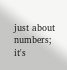just about numbers; it's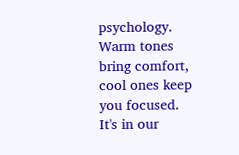psychology. Warm tones bring comfort, cool ones keep you focused. It's in our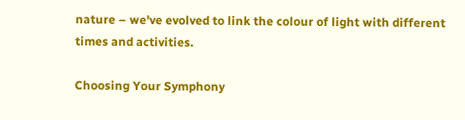nature – we've evolved to link the colour of light with different times and activities.

Choosing Your Symphony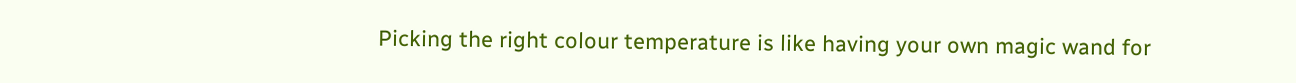Picking the right colour temperature is like having your own magic wand for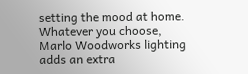setting the mood at home. Whatever you choose, Marlo Woodworks lighting adds an extra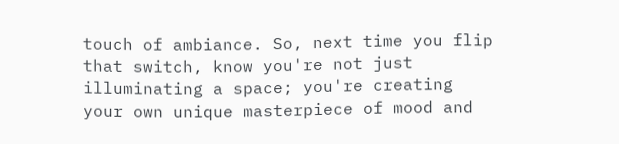touch of ambiance. So, next time you flip that switch, know you're not just illuminating a space; you're creating your own unique masterpiece of mood and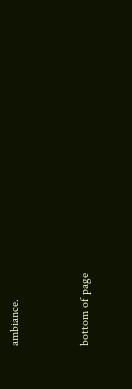ambiance.


bottom of page